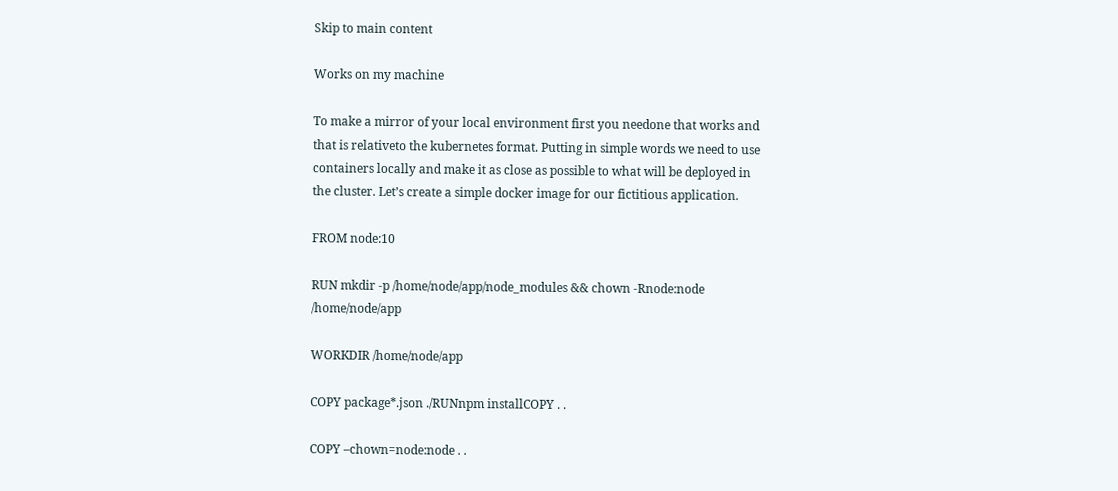Skip to main content

Works on my machine

To make a mirror of your local environment first you needone that works and that is relativeto the kubernetes format. Putting in simple words we need to use containers locally and make it as close as possible to what will be deployed in the cluster. Let’s create a simple docker image for our fictitious application.

FROM node:10

RUN mkdir -p /home/node/app/node_modules && chown -Rnode:node /home/node/app

WORKDIR /home/node/app

COPY package*.json ./RUNnpm installCOPY . .

COPY –chown=node:node . .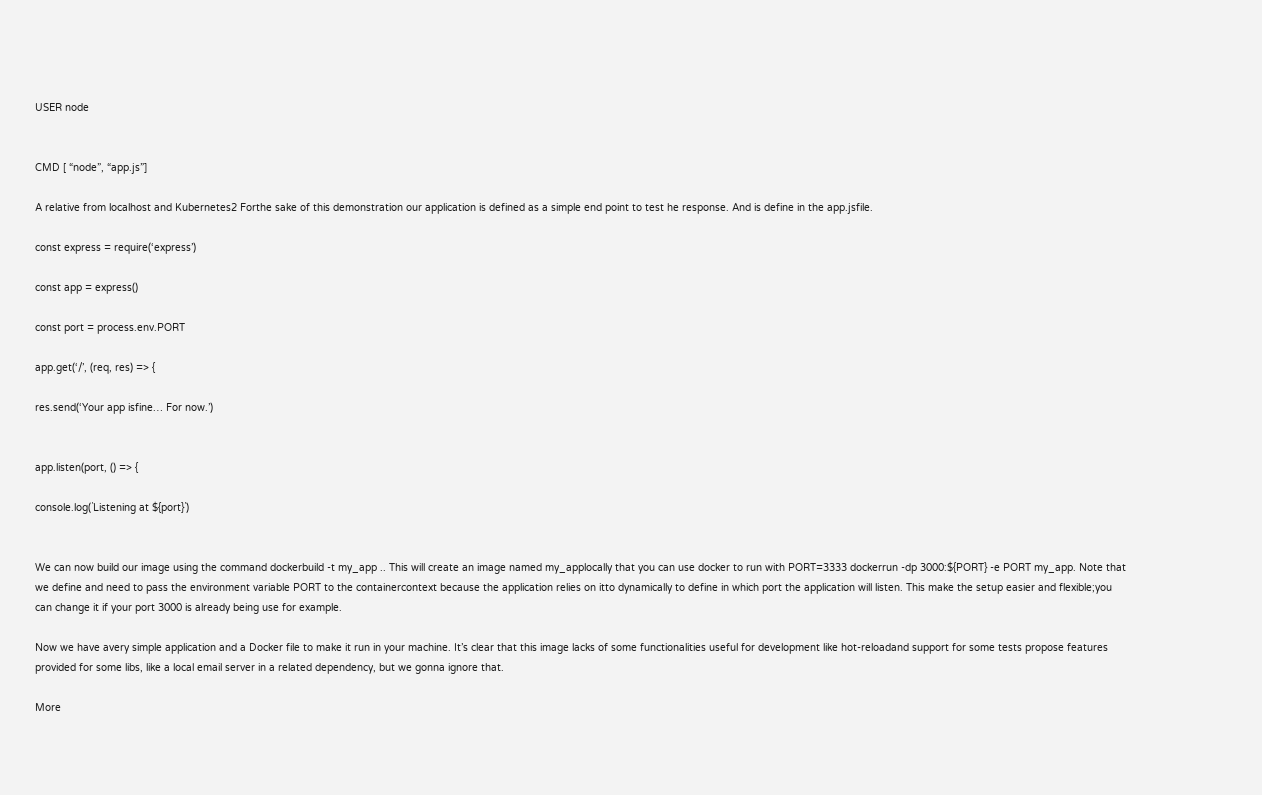USER node


CMD [ “node”, “app.js”]

A relative from localhost and Kubernetes2 Forthe sake of this demonstration our application is defined as a simple end point to test he response. And is define in the app.jsfile.

const express = require(‘express’)

const app = express()

const port = process.env.PORT

app.get(‘/’, (req, res) => {

res.send(‘Your app isfine… For now.’)


app.listen(port, () => {

console.log(`Listening at ${port}`)


We can now build our image using the command dockerbuild -t my_app .. This will create an image named my_applocally that you can use docker to run with PORT=3333 dockerrun -dp 3000:${PORT} -e PORT my_app. Note that we define and need to pass the environment variable PORT to the containercontext because the application relies on itto dynamically to define in which port the application will listen. This make the setup easier and flexible;you can change it if your port 3000 is already being use for example.

Now we have avery simple application and a Docker file to make it run in your machine. It’s clear that this image lacks of some functionalities useful for development like hot-reloadand support for some tests propose features provided for some libs, like a local email server in a related dependency, but we gonna ignore that.

More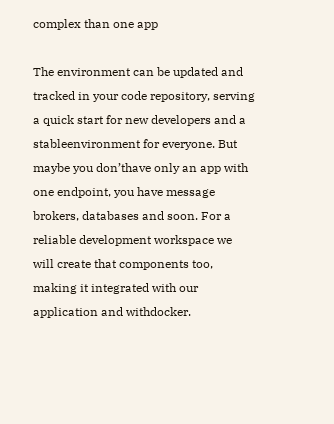complex than one app

The environment can be updated and tracked in your code repository, serving a quick start for new developers and a stableenvironment for everyone. But maybe you don’thave only an app with one endpoint, you have message brokers, databases and soon. For a reliable development workspace we will create that components too, making it integrated with our application and withdocker.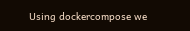Using dockercompose we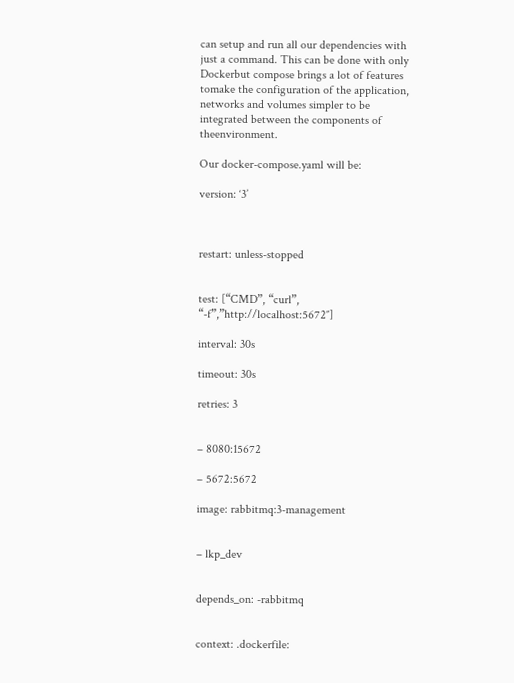can setup and run all our dependencies with just a command. This can be done with only Dockerbut compose brings a lot of features tomake the configuration of the application, networks and volumes simpler to be integrated between the components of theenvironment.

Our docker-compose.yaml will be:

version: ‘3’



restart: unless-stopped


test: [“CMD”, “curl”, “-f”,”http://localhost:5672″]

interval: 30s

timeout: 30s

retries: 3


– 8080:15672

– 5672:5672

image: rabbitmq:3-management


– lkp_dev


depends_on: -rabbitmq


context: .dockerfile: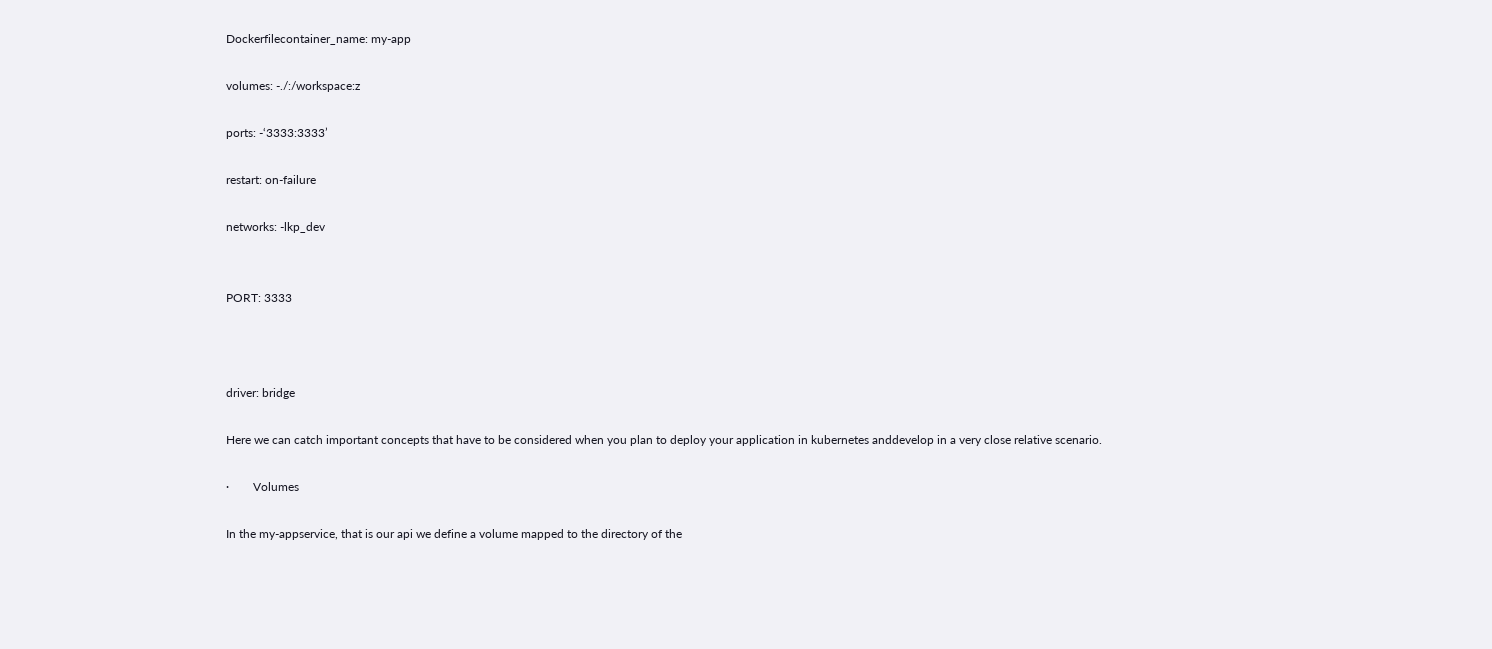Dockerfilecontainer_name: my-app

volumes: -./:/workspace:z

ports: -‘3333:3333’

restart: on-failure

networks: -lkp_dev


PORT: 3333



driver: bridge

Here we can catch important concepts that have to be considered when you plan to deploy your application in kubernetes anddevelop in a very close relative scenario.

·        Volumes

In the my-appservice, that is our api we define a volume mapped to the directory of the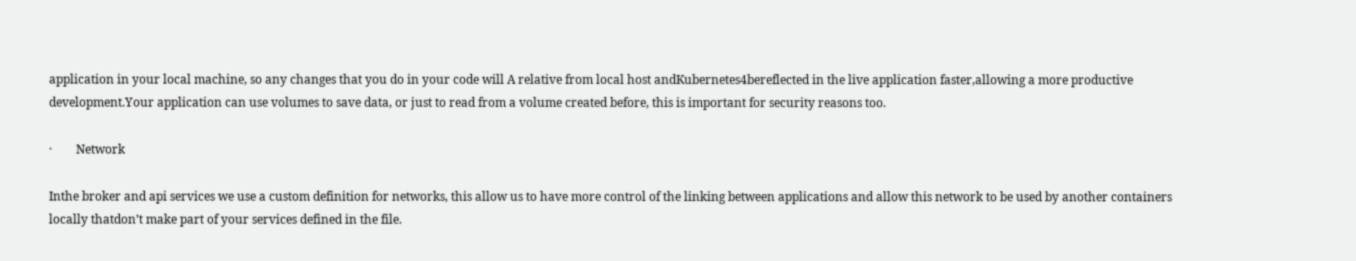application in your local machine, so any changes that you do in your code will A relative from local host andKubernetes4bereflected in the live application faster,allowing a more productive development.Your application can use volumes to save data, or just to read from a volume created before, this is important for security reasons too.

·        Network

Inthe broker and api services we use a custom definition for networks, this allow us to have more control of the linking between applications and allow this network to be used by another containers locally thatdon’t make part of your services defined in the file.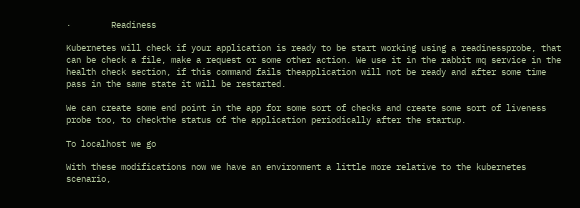·        Readiness

Kubernetes will check if your application is ready to be start working using a readinessprobe, that can be check a file, make a request or some other action. We use it in the rabbit mq service in the health check section, if this command fails theapplication will not be ready and after some time pass in the same state it will be restarted.

We can create some end point in the app for some sort of checks and create some sort of liveness probe too, to checkthe status of the application periodically after the startup.

To localhost we go

With these modifications now we have an environment a little more relative to the kubernetes scenario,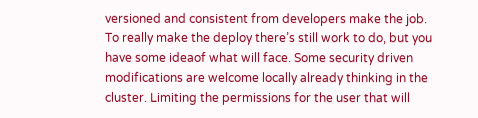versioned and consistent from developers make the job. To really make the deploy there’s still work to do, but you have some ideaof what will face. Some security driven modifications are welcome locally already thinking in the cluster. Limiting the permissions for the user that will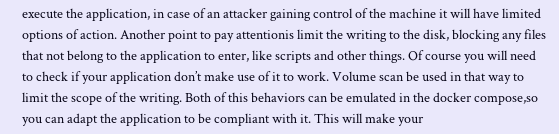execute the application, in case of an attacker gaining control of the machine it will have limited options of action. Another point to pay attentionis limit the writing to the disk, blocking any files that not belong to the application to enter, like scripts and other things. Of course you will need to check if your application don’t make use of it to work. Volume scan be used in that way to limit the scope of the writing. Both of this behaviors can be emulated in the docker compose,so you can adapt the application to be compliant with it. This will make your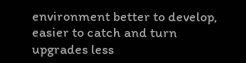environment better to develop, easier to catch and turn upgrades less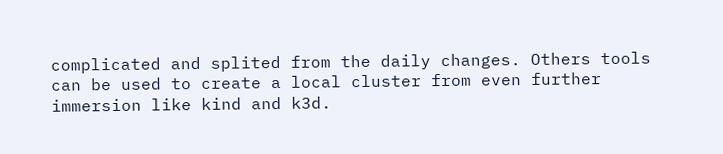complicated and splited from the daily changes. Others tools can be used to create a local cluster from even further immersion like kind and k3d.